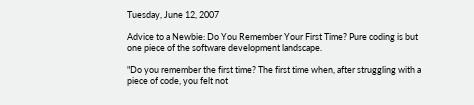Tuesday, June 12, 2007

Advice to a Newbie: Do You Remember Your First Time? Pure coding is but one piece of the software development landscape.

"Do you remember the first time? The first time when, after struggling with a piece of code, you felt not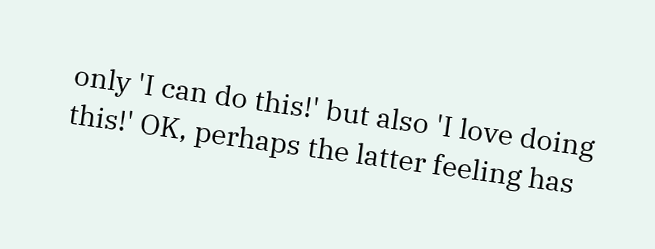only 'I can do this!' but also 'I love doing this!' OK, perhaps the latter feeling has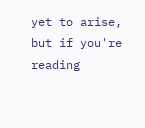yet to arise, but if you're reading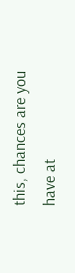this, chances are you have at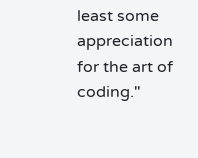least some appreciation for the art of coding."